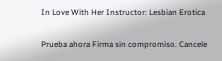In Love With Her Instructor: Lesbian Erotica

Prueba ahora Firma sin compromiso. Cancele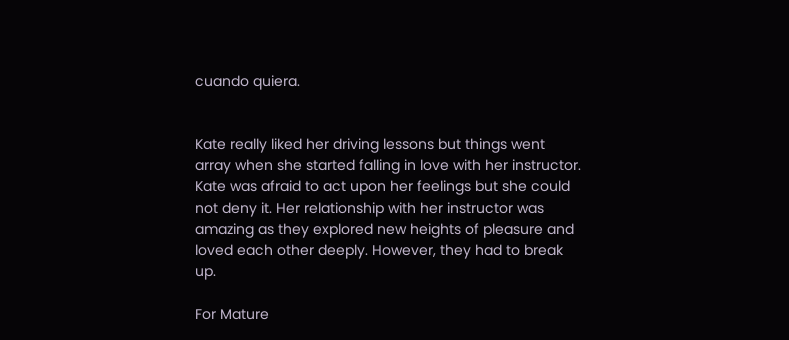cuando quiera.


Kate really liked her driving lessons but things went array when she started falling in love with her instructor. Kate was afraid to act upon her feelings but she could not deny it. Her relationship with her instructor was amazing as they explored new heights of pleasure and loved each other deeply. However, they had to break up.

For Mature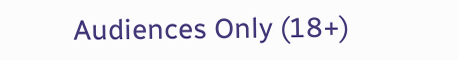Audiences Only (18+)